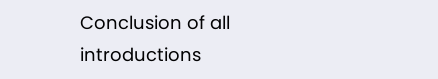Conclusion of all introductions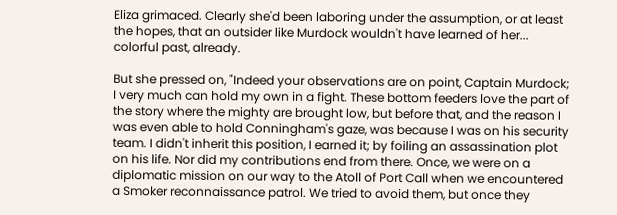Eliza grimaced. Clearly she'd been laboring under the assumption, or at least the hopes, that an outsider like Murdock wouldn't have learned of her... colorful past, already.

But she pressed on, "Indeed your observations are on point, Captain Murdock; I very much can hold my own in a fight. These bottom feeders love the part of the story where the mighty are brought low, but before that, and the reason I was even able to hold Conningham's gaze, was because I was on his security team. I didn't inherit this position, I earned it; by foiling an assassination plot on his life. Nor did my contributions end from there. Once, we were on a diplomatic mission on our way to the Atoll of Port Call when we encountered a Smoker reconnaissance patrol. We tried to avoid them, but once they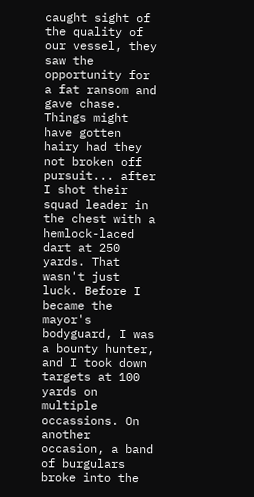caught sight of the quality of our vessel, they saw the opportunity for a fat ransom and gave chase. Things might have gotten hairy had they not broken off pursuit... after I shot their squad leader in the chest with a hemlock-laced dart at 250 yards. That wasn't just luck. Before I became the mayor's bodyguard, I was a bounty hunter, and I took down targets at 100 yards on multiple occassions. On another occasion, a band of burgulars broke into the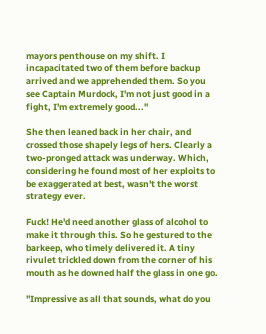mayors penthouse on my shift. I incapacitated two of them before backup arrived and we apprehended them. So you see Captain Murdock, I'm not just good in a fight, I'm extremely good..."

She then leaned back in her chair, and crossed those shapely legs of hers. Clearly a two-pronged attack was underway. Which, considering he found most of her exploits to be exaggerated at best, wasn't the worst strategy ever.

Fuck! He'd need another glass of alcohol to make it through this. So he gestured to the barkeep, who timely delivered it. A tiny rivulet trickled down from the corner of his mouth as he downed half the glass in one go.

"Impressive as all that sounds, what do you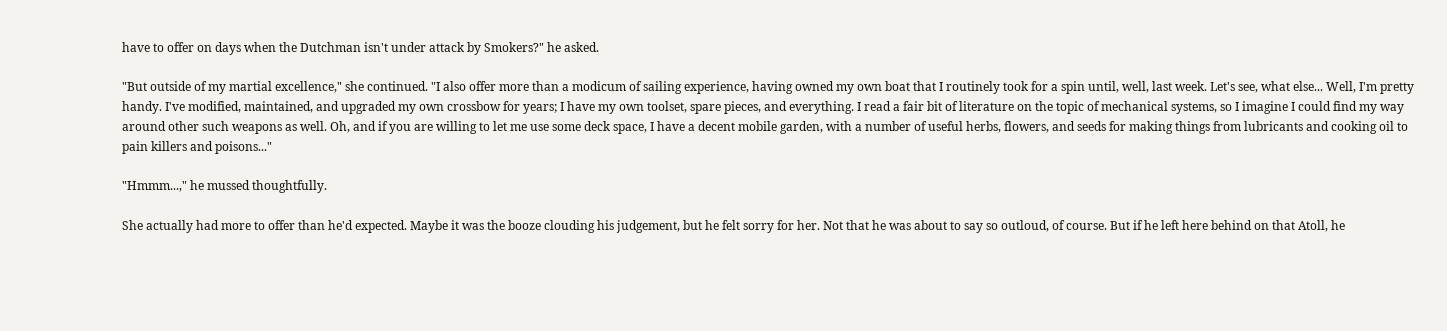have to offer on days when the Dutchman isn't under attack by Smokers?" he asked.

"But outside of my martial excellence," she continued. "I also offer more than a modicum of sailing experience, having owned my own boat that I routinely took for a spin until, well, last week. Let's see, what else... Well, I'm pretty handy. I've modified, maintained, and upgraded my own crossbow for years; I have my own toolset, spare pieces, and everything. I read a fair bit of literature on the topic of mechanical systems, so I imagine I could find my way around other such weapons as well. Oh, and if you are willing to let me use some deck space, I have a decent mobile garden, with a number of useful herbs, flowers, and seeds for making things from lubricants and cooking oil to pain killers and poisons..."

"Hmmm...," he mussed thoughtfully.

She actually had more to offer than he'd expected. Maybe it was the booze clouding his judgement, but he felt sorry for her. Not that he was about to say so outloud, of course. But if he left here behind on that Atoll, he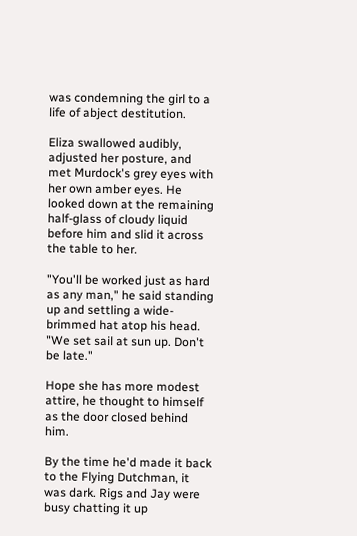was condemning the girl to a life of abject destitution.

Eliza swallowed audibly, adjusted her posture, and met Murdock's grey eyes with her own amber eyes. He looked down at the remaining half-glass of cloudy liquid before him and slid it across the table to her.

"You'll be worked just as hard as any man," he said standing up and settling a wide-brimmed hat atop his head. "We set sail at sun up. Don't be late."

Hope she has more modest attire, he thought to himself as the door closed behind him.

By the time he'd made it back to the Flying Dutchman, it was dark. Rigs and Jay were busy chatting it up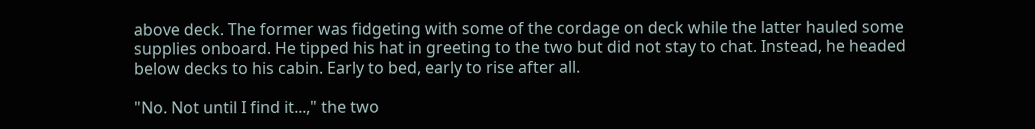above deck. The former was fidgeting with some of the cordage on deck while the latter hauled some supplies onboard. He tipped his hat in greeting to the two but did not stay to chat. Instead, he headed below decks to his cabin. Early to bed, early to rise after all.

"No. Not until I find it...," the two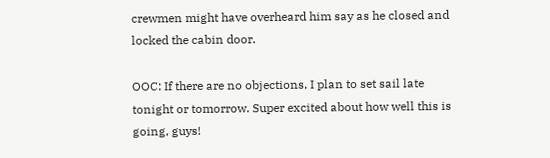crewmen might have overheard him say as he closed and locked the cabin door.

OOC: If there are no objections, I plan to set sail late tonight or tomorrow. Super excited about how well this is going, guys!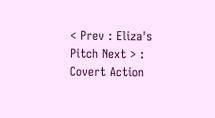< Prev : Eliza's Pitch Next > : Covert Action